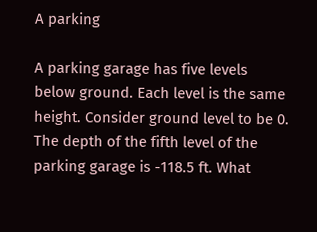A parking

A parking garage has five levels below ground. Each level is the same height. Consider ground level to be 0. The depth of the fifth level of the parking garage is -118.5 ft. What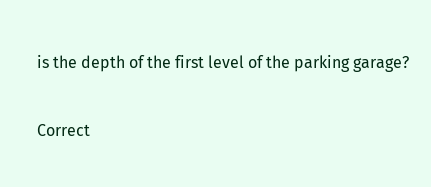is the depth of the first level of the parking garage?

Correct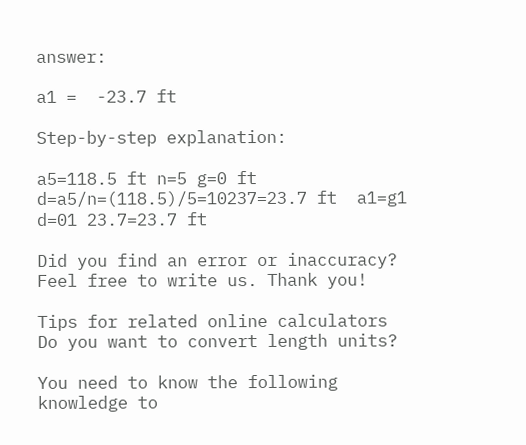answer:

a1 =  -23.7 ft

Step-by-step explanation:

a5=118.5 ft n=5 g=0 ft  d=a5/n=(118.5)/5=10237=23.7 ft  a1=g1 d=01 23.7=23.7 ft

Did you find an error or inaccuracy? Feel free to write us. Thank you!

Tips for related online calculators
Do you want to convert length units?

You need to know the following knowledge to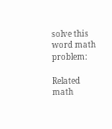solve this word math problem:

Related math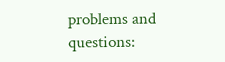problems and questions: